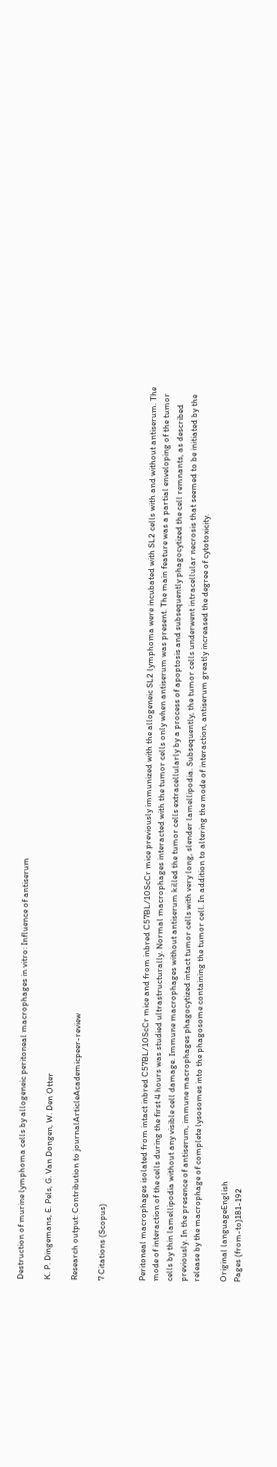Destruction of murine lymphoma cells by allogeneic peritoneal macrophages in vitro: Influence of antiserum

K. P. Dingemans, E. Pels, G. Van Dongen, W. Den Otter

Research output: Contribution to journalArticleAcademicpeer-review

7 Citations (Scopus)


Peritoneal macrophages isolated from intact inbred C57BL/10ScCr mice and from inbred C57BL/10ScCr mice previously immunized with the allogeneic SL2 lymphoma were incubated with SL2 cells with and without antiserum. The mode of interaction of the cells during the first 4 hours was studied ultrastructurally. Normal macrophages interacted with the tumor cells only when antiserum was present. The main feature was a partial enveloping of the tumor cells by thin lamellipodia without any visible cell damage. Immune macrophages without antiserum killed the tumor cells extracellularly by a process of apoptosis and subsequently phagocytized the cell remnants, as described previously. In the presence of antiserum, immune macrophages phagocytized intact tumor cells with very long, slender lamellipodia. Subsequently, the tumor cells underwent intracellular necrosis that seemed to be initiated by the release by the macrophage of complete lysosomes into the phagosome containing the tumor cell. In addition to altering the mode of interaction, antiserum greatly increased the degree of cytotoxicity.

Original languageEnglish
Pages (from-to)181-192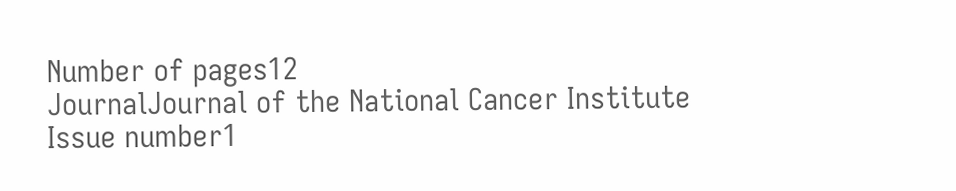Number of pages12
JournalJournal of the National Cancer Institute
Issue number1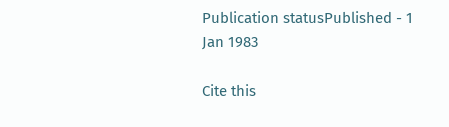Publication statusPublished - 1 Jan 1983

Cite this